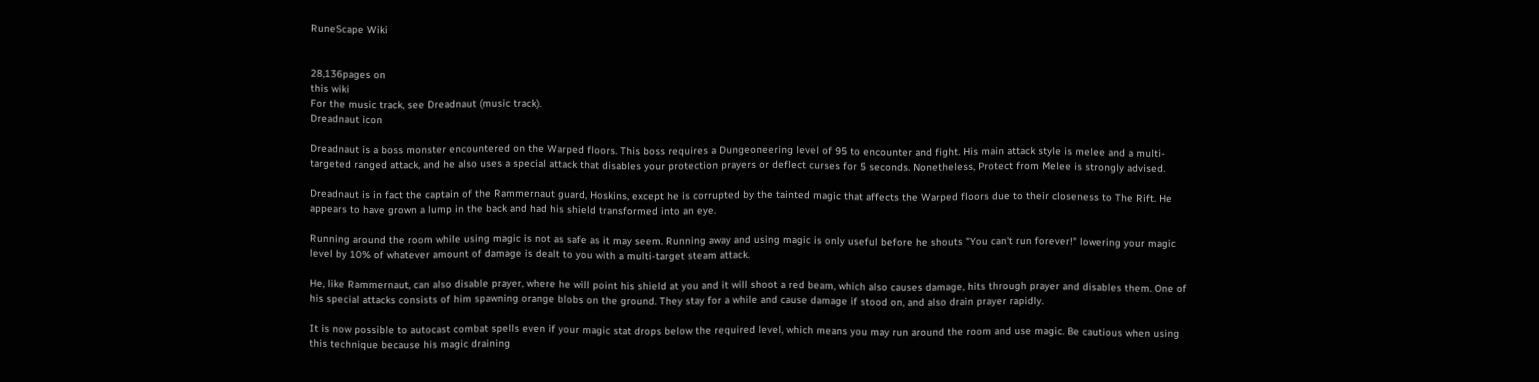RuneScape Wiki


28,136pages on
this wiki
For the music track, see Dreadnaut (music track).
Dreadnaut icon

Dreadnaut is a boss monster encountered on the Warped floors. This boss requires a Dungeoneering level of 95 to encounter and fight. His main attack style is melee and a multi-targeted ranged attack, and he also uses a special attack that disables your protection prayers or deflect curses for 5 seconds. Nonetheless, Protect from Melee is strongly advised.

Dreadnaut is in fact the captain of the Rammernaut guard, Hoskins, except he is corrupted by the tainted magic that affects the Warped floors due to their closeness to The Rift. He appears to have grown a lump in the back and had his shield transformed into an eye.

Running around the room while using magic is not as safe as it may seem. Running away and using magic is only useful before he shouts "You can't run forever!" lowering your magic level by 10% of whatever amount of damage is dealt to you with a multi-target steam attack.

He, like Rammernaut, can also disable prayer, where he will point his shield at you and it will shoot a red beam, which also causes damage, hits through prayer and disables them. One of his special attacks consists of him spawning orange blobs on the ground. They stay for a while and cause damage if stood on, and also drain prayer rapidly.

It is now possible to autocast combat spells even if your magic stat drops below the required level, which means you may run around the room and use magic. Be cautious when using this technique because his magic draining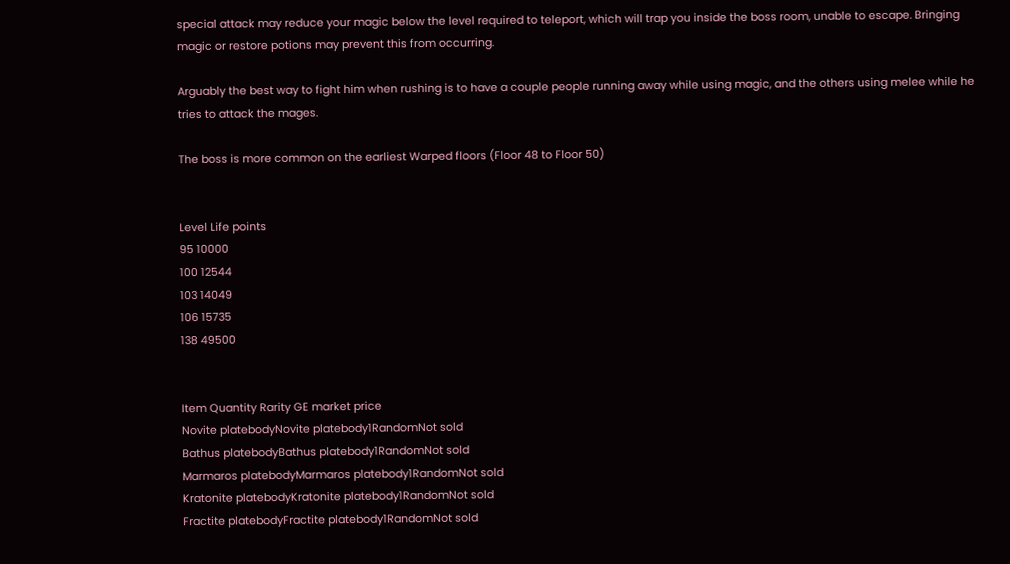special attack may reduce your magic below the level required to teleport, which will trap you inside the boss room, unable to escape. Bringing magic or restore potions may prevent this from occurring.

Arguably the best way to fight him when rushing is to have a couple people running away while using magic, and the others using melee while he tries to attack the mages.

The boss is more common on the earliest Warped floors (Floor 48 to Floor 50)


Level Life points
95 10000
100 12544
103 14049
106 15735
138 49500


Item Quantity Rarity GE market price
Novite platebodyNovite platebody1RandomNot sold
Bathus platebodyBathus platebody1RandomNot sold
Marmaros platebodyMarmaros platebody1RandomNot sold
Kratonite platebodyKratonite platebody1RandomNot sold
Fractite platebodyFractite platebody1RandomNot sold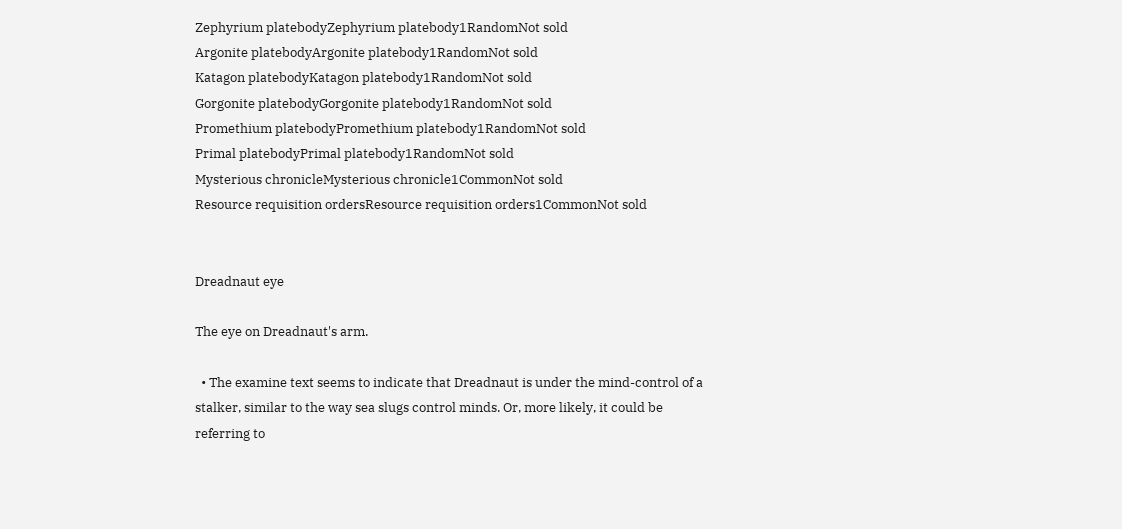Zephyrium platebodyZephyrium platebody1RandomNot sold
Argonite platebodyArgonite platebody1RandomNot sold
Katagon platebodyKatagon platebody1RandomNot sold
Gorgonite platebodyGorgonite platebody1RandomNot sold
Promethium platebodyPromethium platebody1RandomNot sold
Primal platebodyPrimal platebody1RandomNot sold
Mysterious chronicleMysterious chronicle1CommonNot sold
Resource requisition ordersResource requisition orders1CommonNot sold


Dreadnaut eye

The eye on Dreadnaut's arm.

  • The examine text seems to indicate that Dreadnaut is under the mind-control of a stalker, similar to the way sea slugs control minds. Or, more likely, it could be referring to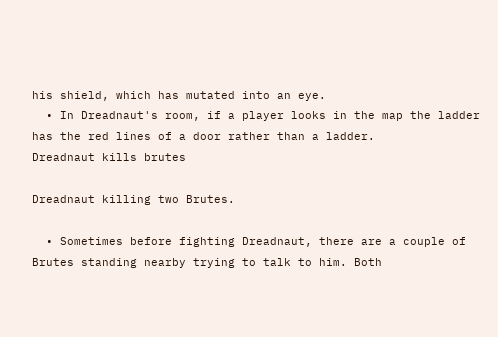his shield, which has mutated into an eye.
  • In Dreadnaut's room, if a player looks in the map the ladder has the red lines of a door rather than a ladder.
Dreadnaut kills brutes

Dreadnaut killing two Brutes.

  • Sometimes before fighting Dreadnaut, there are a couple of Brutes standing nearby trying to talk to him. Both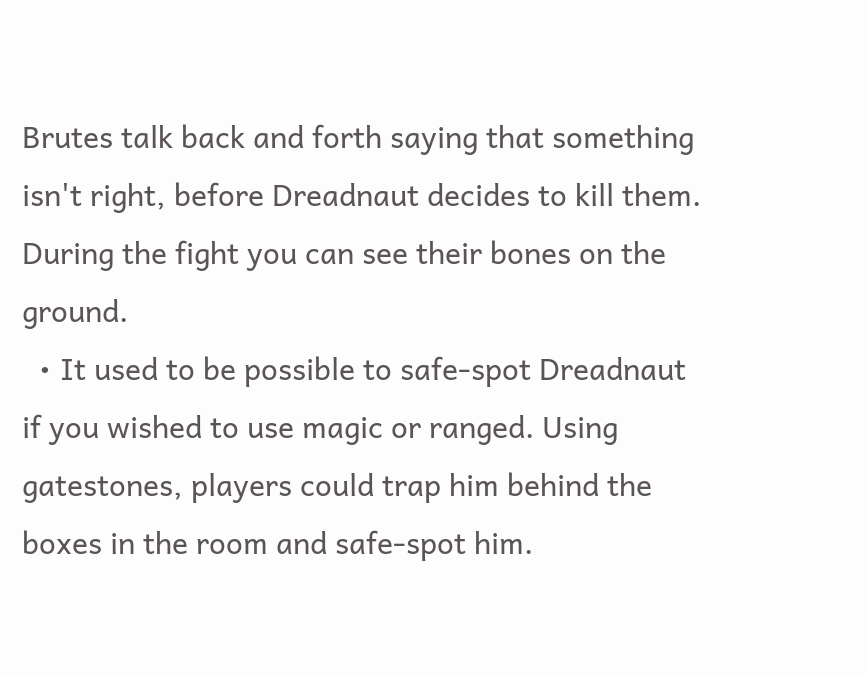Brutes talk back and forth saying that something isn't right, before Dreadnaut decides to kill them. During the fight you can see their bones on the ground.
  • It used to be possible to safe-spot Dreadnaut if you wished to use magic or ranged. Using gatestones, players could trap him behind the boxes in the room and safe-spot him.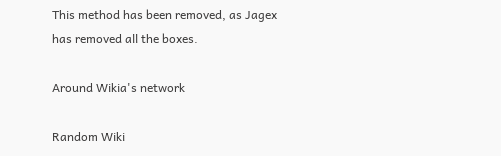This method has been removed, as Jagex has removed all the boxes.

Around Wikia's network

Random Wiki